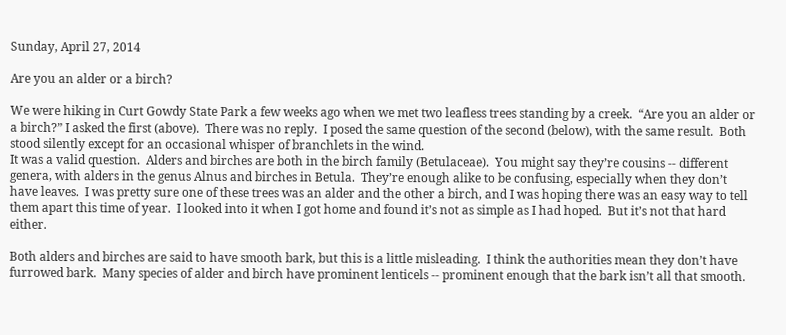Sunday, April 27, 2014

Are you an alder or a birch?

We were hiking in Curt Gowdy State Park a few weeks ago when we met two leafless trees standing by a creek.  “Are you an alder or a birch?” I asked the first (above).  There was no reply.  I posed the same question of the second (below), with the same result.  Both stood silently except for an occasional whisper of branchlets in the wind.
It was a valid question.  Alders and birches are both in the birch family (Betulaceae).  You might say they’re cousins -- different genera, with alders in the genus Alnus and birches in Betula.  They’re enough alike to be confusing, especially when they don’t have leaves.  I was pretty sure one of these trees was an alder and the other a birch, and I was hoping there was an easy way to tell them apart this time of year.  I looked into it when I got home and found it’s not as simple as I had hoped.  But it’s not that hard either.

Both alders and birches are said to have smooth bark, but this is a little misleading.  I think the authorities mean they don’t have furrowed bark.  Many species of alder and birch have prominent lenticels -- prominent enough that the bark isn’t all that smooth.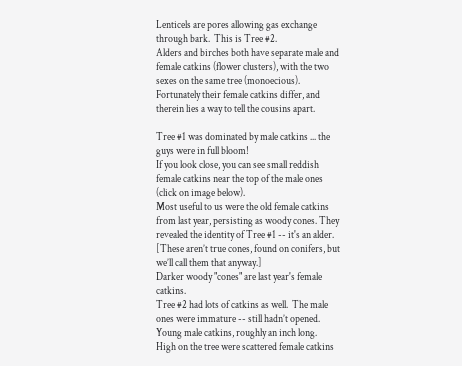Lenticels are pores allowing gas exchange through bark.  This is Tree #2.
Alders and birches both have separate male and female catkins (flower clusters), with the two sexes on the same tree (monoecious).  Fortunately their female catkins differ, and therein lies a way to tell the cousins apart.

Tree #1 was dominated by male catkins ... the guys were in full bloom!
If you look close, you can see small reddish female catkins near the top of the male ones (click on image below).
Most useful to us were the old female catkins from last year, persisting as woody cones. They revealed the identity of Tree #1 -- it's an alder.  [These aren’t true cones, found on conifers, but we’ll call them that anyway.]
Darker woody "cones" are last year's female catkins.
Tree #2 had lots of catkins as well.  The male ones were immature -- still hadn’t opened.
Young male catkins, roughly an inch long.
High on the tree were scattered female catkins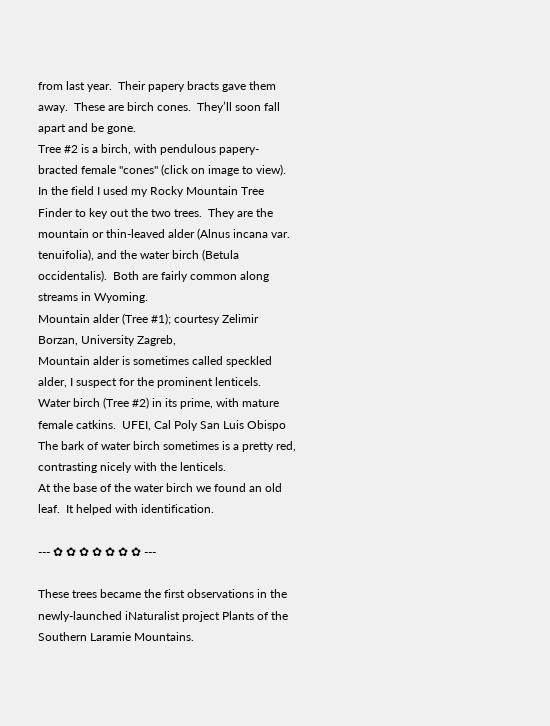from last year.  Their papery bracts gave them away.  These are birch cones.  They’ll soon fall apart and be gone.
Tree #2 is a birch, with pendulous papery-bracted female "cones" (click on image to view).
In the field I used my Rocky Mountain Tree Finder to key out the two trees.  They are the mountain or thin-leaved alder (Alnus incana var. tenuifolia), and the water birch (Betula occidentalis).  Both are fairly common along streams in Wyoming.
Mountain alder (Tree #1); courtesy Zelimir Borzan, University Zagreb,
Mountain alder is sometimes called speckled alder, I suspect for the prominent lenticels.
Water birch (Tree #2) in its prime, with mature female catkins.  UFEI, Cal Poly San Luis Obispo
The bark of water birch sometimes is a pretty red, contrasting nicely with the lenticels.
At the base of the water birch we found an old leaf.  It helped with identification.

--- ✿ ✿ ✿ ✿ ✿ ✿ ✿ ---

These trees became the first observations in the newly-launched iNaturalist project Plants of the Southern Laramie Mountains.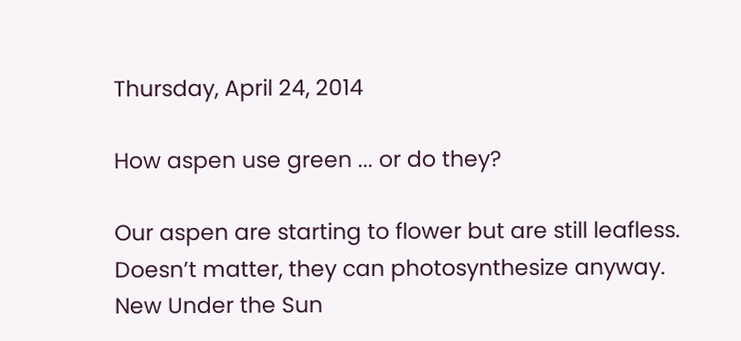Thursday, April 24, 2014

How aspen use green ... or do they?

Our aspen are starting to flower but are still leafless.  Doesn’t matter, they can photosynthesize anyway.
New Under the Sun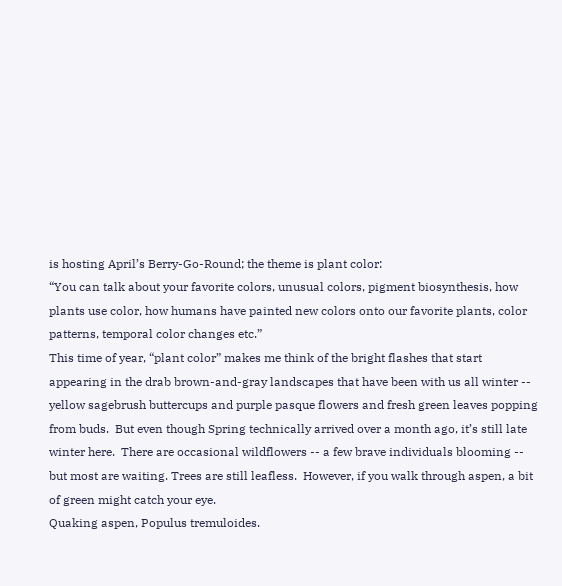is hosting April’s Berry-Go-Round; the theme is plant color:
“You can talk about your favorite colors, unusual colors, pigment biosynthesis, how plants use color, how humans have painted new colors onto our favorite plants, color patterns, temporal color changes etc.”
This time of year, “plant color” makes me think of the bright flashes that start appearing in the drab brown-and-gray landscapes that have been with us all winter -- yellow sagebrush buttercups and purple pasque flowers and fresh green leaves popping from buds.  But even though Spring technically arrived over a month ago, it’s still late winter here.  There are occasional wildflowers -- a few brave individuals blooming -- but most are waiting. Trees are still leafless.  However, if you walk through aspen, a bit of green might catch your eye.
Quaking aspen, Populus tremuloides.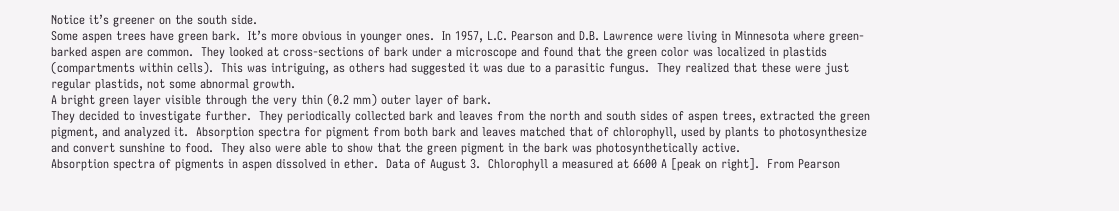Notice it’s greener on the south side.
Some aspen trees have green bark.  It’s more obvious in younger ones.  In 1957, L.C. Pearson and D.B. Lawrence were living in Minnesota where green-barked aspen are common.  They looked at cross-sections of bark under a microscope and found that the green color was localized in plastids (compartments within cells).  This was intriguing, as others had suggested it was due to a parasitic fungus.  They realized that these were just regular plastids, not some abnormal growth.
A bright green layer visible through the very thin (0.2 mm) outer layer of bark.
They decided to investigate further.  They periodically collected bark and leaves from the north and south sides of aspen trees, extracted the green pigment, and analyzed it.  Absorption spectra for pigment from both bark and leaves matched that of chlorophyll, used by plants to photosynthesize and convert sunshine to food.  They also were able to show that the green pigment in the bark was photosynthetically active.
Absorption spectra of pigments in aspen dissolved in ether.  Data of August 3.  Chlorophyll a measured at 6600 A [peak on right].  From Pearson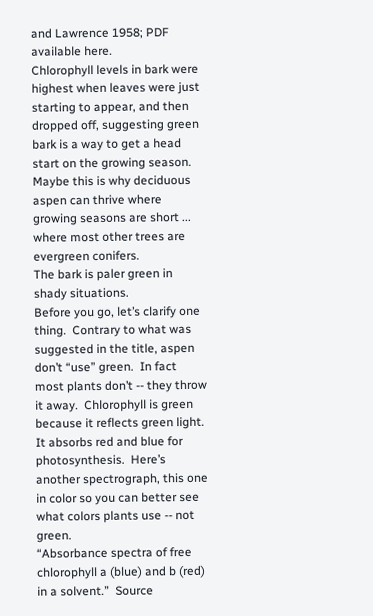and Lawrence 1958; PDF available here.
Chlorophyll levels in bark were highest when leaves were just starting to appear, and then dropped off, suggesting green bark is a way to get a head start on the growing season.  Maybe this is why deciduous aspen can thrive where growing seasons are short ... where most other trees are evergreen conifers.
The bark is paler green in shady situations.
Before you go, let’s clarify one thing.  Contrary to what was suggested in the title, aspen don’t “use” green.  In fact most plants don’t -- they throw it away.  Chlorophyll is green because it reflects green light.  It absorbs red and blue for photosynthesis.  Here’s another spectrograph, this one in color so you can better see what colors plants use -- not green.
“Absorbance spectra of free chlorophyll a (blue) and b (red) in a solvent.”  Source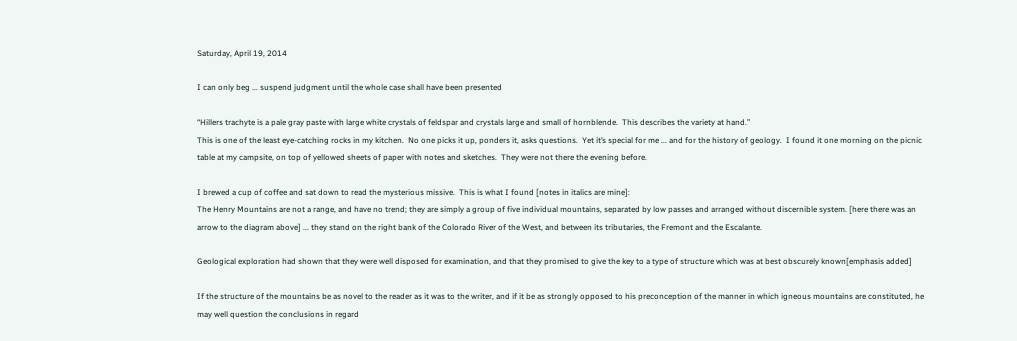Saturday, April 19, 2014

I can only beg ... suspend judgment until the whole case shall have been presented

“Hillers trachyte is a pale gray paste with large white crystals of feldspar and crystals large and small of hornblende.  This describes the variety at hand.”
This is one of the least eye-catching rocks in my kitchen.  No one picks it up, ponders it, asks questions.  Yet it’s special for me ... and for the history of geology.  I found it one morning on the picnic table at my campsite, on top of yellowed sheets of paper with notes and sketches.  They were not there the evening before.

I brewed a cup of coffee and sat down to read the mysterious missive.  This is what I found [notes in italics are mine]:
The Henry Mountains are not a range, and have no trend; they are simply a group of five individual mountains, separated by low passes and arranged without discernible system. [here there was an arrow to the diagram above] ... they stand on the right bank of the Colorado River of the West, and between its tributaries, the Fremont and the Escalante.

Geological exploration had shown that they were well disposed for examination, and that they promised to give the key to a type of structure which was at best obscurely known[emphasis added]

If the structure of the mountains be as novel to the reader as it was to the writer, and if it be as strongly opposed to his preconception of the manner in which igneous mountains are constituted, he may well question the conclusions in regard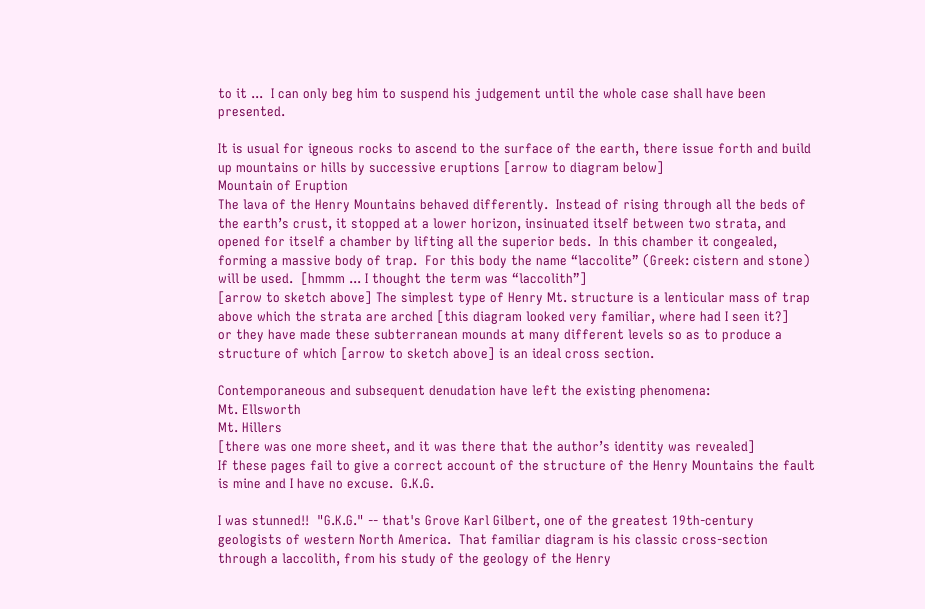to it ...  I can only beg him to suspend his judgement until the whole case shall have been presented.

It is usual for igneous rocks to ascend to the surface of the earth, there issue forth and build up mountains or hills by successive eruptions [arrow to diagram below]
Mountain of Eruption
The lava of the Henry Mountains behaved differently.  Instead of rising through all the beds of the earth’s crust, it stopped at a lower horizon, insinuated itself between two strata, and opened for itself a chamber by lifting all the superior beds.  In this chamber it congealed, forming a massive body of trap.  For this body the name “laccolite” (Greek: cistern and stone) will be used.  [hmmm ... I thought the term was “laccolith”]
[arrow to sketch above] The simplest type of Henry Mt. structure is a lenticular mass of trap above which the strata are arched [this diagram looked very familiar, where had I seen it?]
or they have made these subterranean mounds at many different levels so as to produce a structure of which [arrow to sketch above] is an ideal cross section.

Contemporaneous and subsequent denudation have left the existing phenomena:
Mt. Ellsworth
Mt. Hillers
[there was one more sheet, and it was there that the author’s identity was revealed]
If these pages fail to give a correct account of the structure of the Henry Mountains the fault is mine and I have no excuse.  G.K.G.

I was stunned!!  "G.K.G." -- that's Grove Karl Gilbert, one of the greatest 19th-century geologists of western North America.  That familiar diagram is his classic cross-section through a laccolith, from his study of the geology of the Henry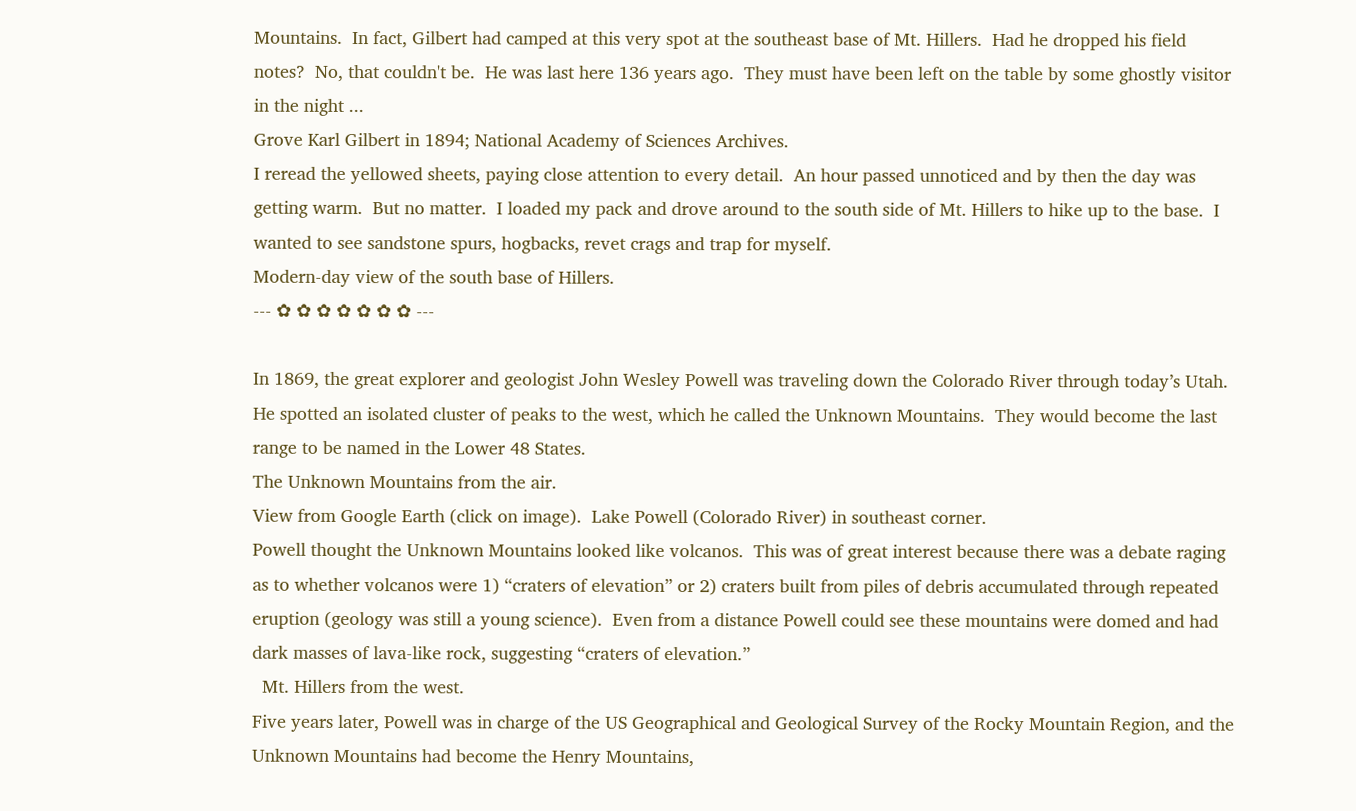Mountains.  In fact, Gilbert had camped at this very spot at the southeast base of Mt. Hillers.  Had he dropped his field notes?  No, that couldn't be.  He was last here 136 years ago.  They must have been left on the table by some ghostly visitor in the night ...
Grove Karl Gilbert in 1894; National Academy of Sciences Archives.
I reread the yellowed sheets, paying close attention to every detail.  An hour passed unnoticed and by then the day was getting warm.  But no matter.  I loaded my pack and drove around to the south side of Mt. Hillers to hike up to the base.  I wanted to see sandstone spurs, hogbacks, revet crags and trap for myself.
Modern-day view of the south base of Hillers.
--- ✿ ✿ ✿ ✿ ✿ ✿ ✿ ---

In 1869, the great explorer and geologist John Wesley Powell was traveling down the Colorado River through today’s Utah.  He spotted an isolated cluster of peaks to the west, which he called the Unknown Mountains.  They would become the last range to be named in the Lower 48 States.
The Unknown Mountains from the air.
View from Google Earth (click on image).  Lake Powell (Colorado River) in southeast corner.
Powell thought the Unknown Mountains looked like volcanos.  This was of great interest because there was a debate raging as to whether volcanos were 1) “craters of elevation” or 2) craters built from piles of debris accumulated through repeated eruption (geology was still a young science).  Even from a distance Powell could see these mountains were domed and had dark masses of lava-like rock, suggesting “craters of elevation.”
  Mt. Hillers from the west.
Five years later, Powell was in charge of the US Geographical and Geological Survey of the Rocky Mountain Region, and the Unknown Mountains had become the Henry Mountains,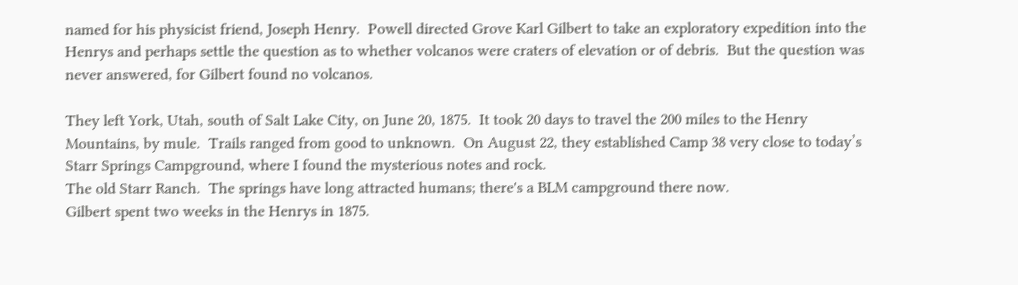named for his physicist friend, Joseph Henry.  Powell directed Grove Karl Gilbert to take an exploratory expedition into the Henrys and perhaps settle the question as to whether volcanos were craters of elevation or of debris.  But the question was never answered, for Gilbert found no volcanos.

They left York, Utah, south of Salt Lake City, on June 20, 1875.  It took 20 days to travel the 200 miles to the Henry Mountains, by mule.  Trails ranged from good to unknown.  On August 22, they established Camp 38 very close to today’s Starr Springs Campground, where I found the mysterious notes and rock.
The old Starr Ranch.  The springs have long attracted humans; there's a BLM campground there now.
Gilbert spent two weeks in the Henrys in 1875.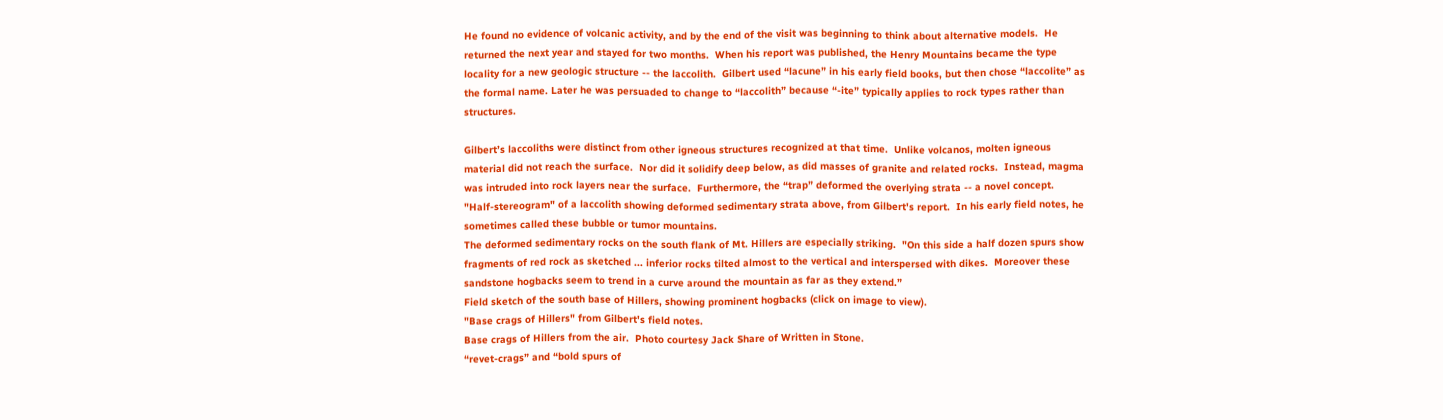He found no evidence of volcanic activity, and by the end of the visit was beginning to think about alternative models.  He returned the next year and stayed for two months.  When his report was published, the Henry Mountains became the type locality for a new geologic structure -- the laccolith.  Gilbert used “lacune” in his early field books, but then chose “laccolite” as the formal name. Later he was persuaded to change to “laccolith” because “-ite” typically applies to rock types rather than structures.

Gilbert’s laccoliths were distinct from other igneous structures recognized at that time.  Unlike volcanos, molten igneous material did not reach the surface.  Nor did it solidify deep below, as did masses of granite and related rocks.  Instead, magma was intruded into rock layers near the surface.  Furthermore, the “trap” deformed the overlying strata -- a novel concept.
"Half-stereogram" of a laccolith showing deformed sedimentary strata above, from Gilbert's report.  In his early field notes, he sometimes called these bubble or tumor mountains.
The deformed sedimentary rocks on the south flank of Mt. Hillers are especially striking.  "On this side a half dozen spurs show fragments of red rock as sketched ... inferior rocks tilted almost to the vertical and interspersed with dikes.  Moreover these sandstone hogbacks seem to trend in a curve around the mountain as far as they extend.”
Field sketch of the south base of Hillers, showing prominent hogbacks (click on image to view).
"Base crags of Hillers" from Gilbert's field notes.
Base crags of Hillers from the air.  Photo courtesy Jack Share of Written in Stone.
“revet-crags” and “bold spurs of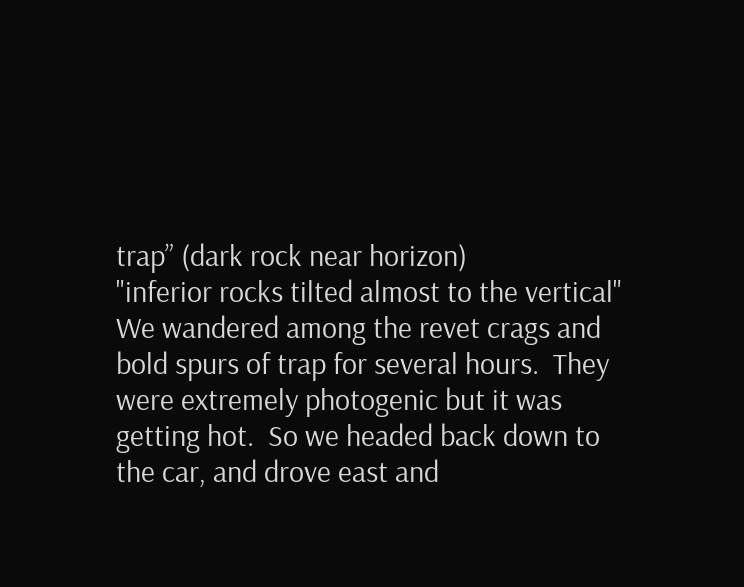trap” (dark rock near horizon)
"inferior rocks tilted almost to the vertical"
We wandered among the revet crags and bold spurs of trap for several hours.  They were extremely photogenic but it was getting hot.  So we headed back down to the car, and drove east and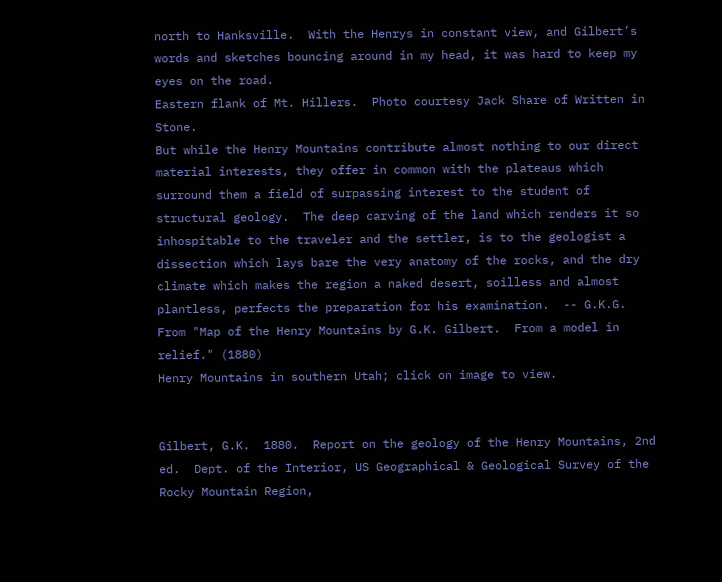north to Hanksville.  With the Henrys in constant view, and Gilbert’s words and sketches bouncing around in my head, it was hard to keep my eyes on the road.
Eastern flank of Mt. Hillers.  Photo courtesy Jack Share of Written in Stone.
But while the Henry Mountains contribute almost nothing to our direct material interests, they offer in common with the plateaus which surround them a field of surpassing interest to the student of structural geology.  The deep carving of the land which renders it so inhospitable to the traveler and the settler, is to the geologist a dissection which lays bare the very anatomy of the rocks, and the dry climate which makes the region a naked desert, soilless and almost plantless, perfects the preparation for his examination.  -- G.K.G.
From "Map of the Henry Mountains by G.K. Gilbert.  From a model in relief." (1880)
Henry Mountains in southern Utah; click on image to view.


Gilbert, G.K.  1880.  Report on the geology of the Henry Mountains, 2nd ed.  Dept. of the Interior, US Geographical & Geological Survey of the Rocky Mountain Region,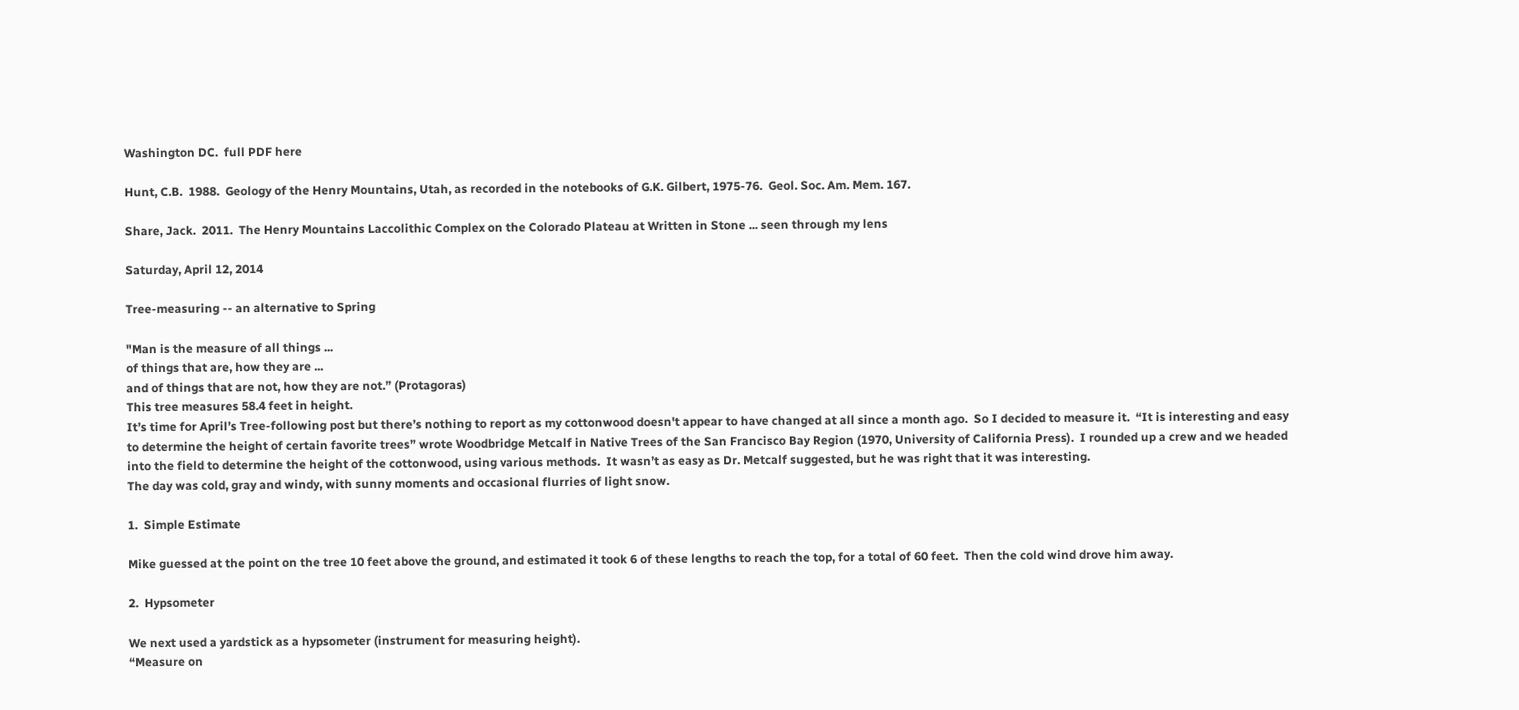Washington DC.  full PDF here

Hunt, C.B.  1988.  Geology of the Henry Mountains, Utah, as recorded in the notebooks of G.K. Gilbert, 1975-76.  Geol. Soc. Am. Mem. 167.

Share, Jack.  2011.  The Henry Mountains Laccolithic Complex on the Colorado Plateau at Written in Stone ... seen through my lens

Saturday, April 12, 2014

Tree-measuring -- an alternative to Spring

"Man is the measure of all things ...
of things that are, how they are ...
and of things that are not, how they are not.” (Protagoras)
This tree measures 58.4 feet in height.
It’s time for April’s Tree-following post but there’s nothing to report as my cottonwood doesn't appear to have changed at all since a month ago.  So I decided to measure it.  “It is interesting and easy to determine the height of certain favorite trees” wrote Woodbridge Metcalf in Native Trees of the San Francisco Bay Region (1970, University of California Press).  I rounded up a crew and we headed into the field to determine the height of the cottonwood, using various methods.  It wasn’t as easy as Dr. Metcalf suggested, but he was right that it was interesting.
The day was cold, gray and windy, with sunny moments and occasional flurries of light snow.

1.  Simple Estimate

Mike guessed at the point on the tree 10 feet above the ground, and estimated it took 6 of these lengths to reach the top, for a total of 60 feet.  Then the cold wind drove him away.

2.  Hypsometer

We next used a yardstick as a hypsometer (instrument for measuring height).
“Measure on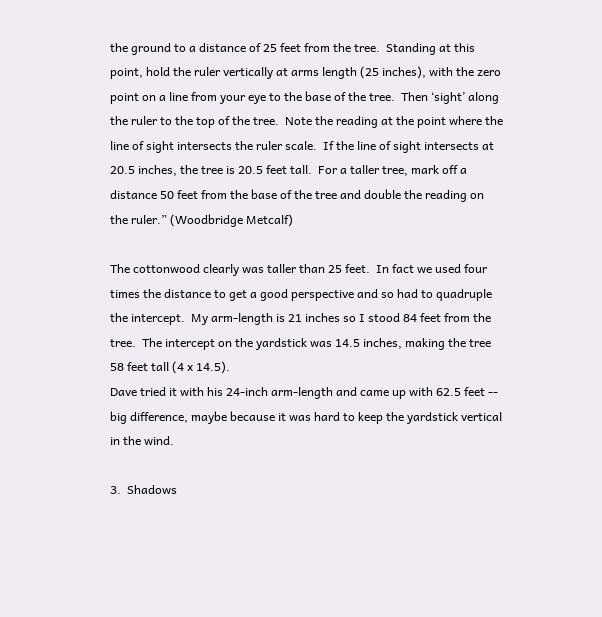the ground to a distance of 25 feet from the tree.  Standing at this point, hold the ruler vertically at arms length (25 inches), with the zero point on a line from your eye to the base of the tree.  Then ‘sight’ along the ruler to the top of the tree.  Note the reading at the point where the line of sight intersects the ruler scale.  If the line of sight intersects at 20.5 inches, the tree is 20.5 feet tall.  For a taller tree, mark off a distance 50 feet from the base of the tree and double the reading on the ruler.” (Woodbridge Metcalf)

The cottonwood clearly was taller than 25 feet.  In fact we used four times the distance to get a good perspective and so had to quadruple the intercept.  My arm-length is 21 inches so I stood 84 feet from the tree.  The intercept on the yardstick was 14.5 inches, making the tree 58 feet tall (4 x 14.5).
Dave tried it with his 24-inch arm-length and came up with 62.5 feet -- big difference, maybe because it was hard to keep the yardstick vertical in the wind.

3.  Shadows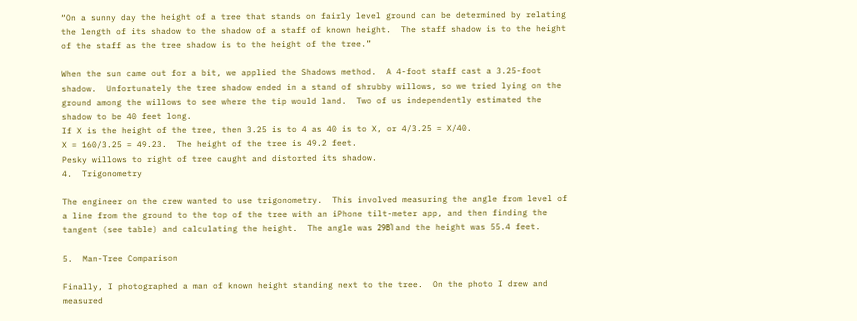“On a sunny day the height of a tree that stands on fairly level ground can be determined by relating the length of its shadow to the shadow of a staff of known height.  The staff shadow is to the height of the staff as the tree shadow is to the height of the tree.”

When the sun came out for a bit, we applied the Shadows method.  A 4-foot staff cast a 3.25-foot shadow.  Unfortunately the tree shadow ended in a stand of shrubby willows, so we tried lying on the ground among the willows to see where the tip would land.  Two of us independently estimated the shadow to be 40 feet long.
If X is the height of the tree, then 3.25 is to 4 as 40 is to X, or 4/3.25 = X/40.
X = 160/3.25 = 49.23.  The height of the tree is 49.2 feet.
Pesky willows to right of tree caught and distorted its shadow.
4.  Trigonometry

The engineer on the crew wanted to use trigonometry.  This involved measuring the angle from level of a line from the ground to the top of the tree with an iPhone tilt-meter app, and then finding the tangent (see table) and calculating the height.  The angle was 29ΒΊ and the height was 55.4 feet.

5.  Man-Tree Comparison

Finally, I photographed a man of known height standing next to the tree.  On the photo I drew and measured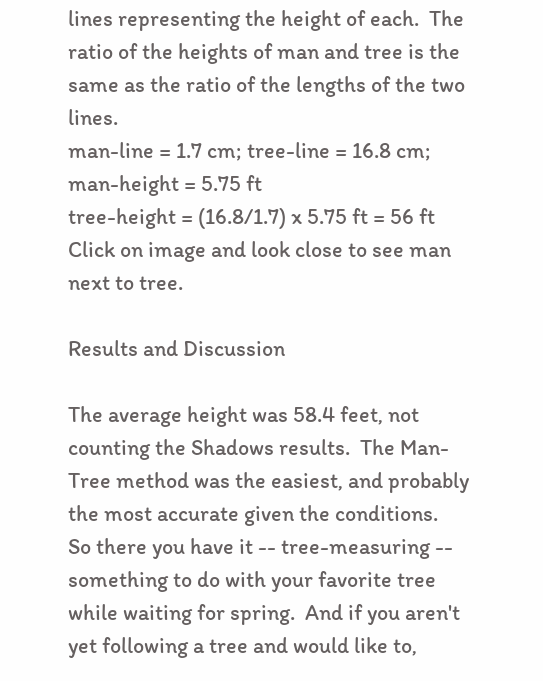lines representing the height of each.  The ratio of the heights of man and tree is the same as the ratio of the lengths of the two lines.
man-line = 1.7 cm; tree-line = 16.8 cm; man-height = 5.75 ft
tree-height = (16.8/1.7) x 5.75 ft = 56 ft
Click on image and look close to see man next to tree.

Results and Discussion

The average height was 58.4 feet, not counting the Shadows results.  The Man-Tree method was the easiest, and probably the most accurate given the conditions.
So there you have it -- tree-measuring -- something to do with your favorite tree while waiting for spring.  And if you aren't yet following a tree and would like to,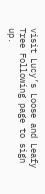visit Lucy’s Loose and Leafy Tree Following page to sign up.